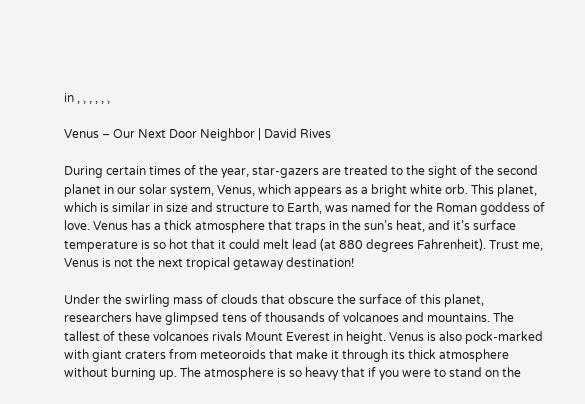in , , , , , ,

Venus – Our Next Door Neighbor | David Rives

During certain times of the year, star-gazers are treated to the sight of the second planet in our solar system, Venus, which appears as a bright white orb. This planet, which is similar in size and structure to Earth, was named for the Roman goddess of love. Venus has a thick atmosphere that traps in the sun’s heat, and it’s surface temperature is so hot that it could melt lead (at 880 degrees Fahrenheit). Trust me, Venus is not the next tropical getaway destination!

Under the swirling mass of clouds that obscure the surface of this planet, researchers have glimpsed tens of thousands of volcanoes and mountains. The tallest of these volcanoes rivals Mount Everest in height. Venus is also pock-marked with giant craters from meteoroids that make it through its thick atmosphere without burning up. The atmosphere is so heavy that if you were to stand on the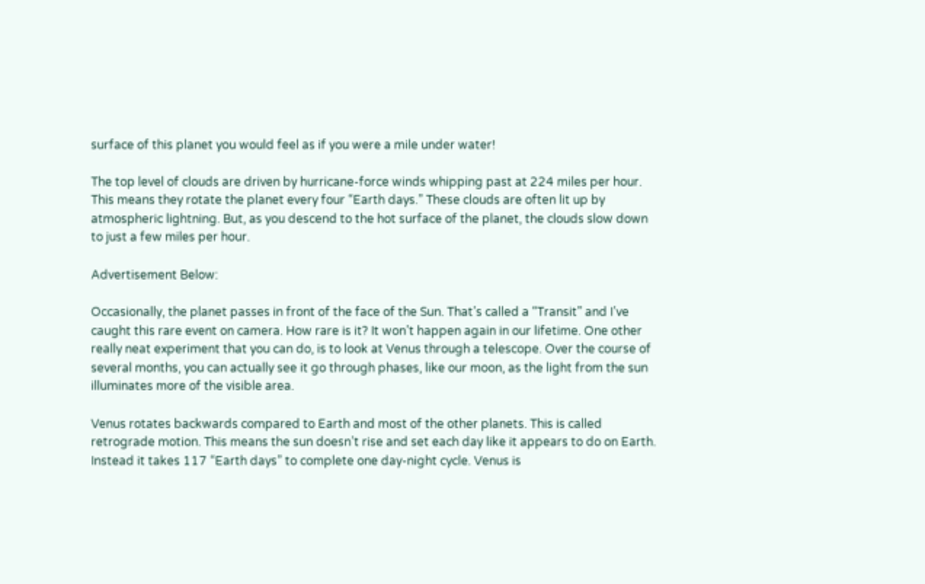surface of this planet you would feel as if you were a mile under water!

The top level of clouds are driven by hurricane-force winds whipping past at 224 miles per hour. This means they rotate the planet every four “Earth days.” These clouds are often lit up by atmospheric lightning. But, as you descend to the hot surface of the planet, the clouds slow down to just a few miles per hour.

Advertisement Below:

Occasionally, the planet passes in front of the face of the Sun. That’s called a “Transit” and I’ve caught this rare event on camera. How rare is it? It won’t happen again in our lifetime. One other really neat experiment that you can do, is to look at Venus through a telescope. Over the course of several months, you can actually see it go through phases, like our moon, as the light from the sun illuminates more of the visible area.

Venus rotates backwards compared to Earth and most of the other planets. This is called retrograde motion. This means the sun doesn’t rise and set each day like it appears to do on Earth. Instead it takes 117 “Earth days” to complete one day-night cycle. Venus is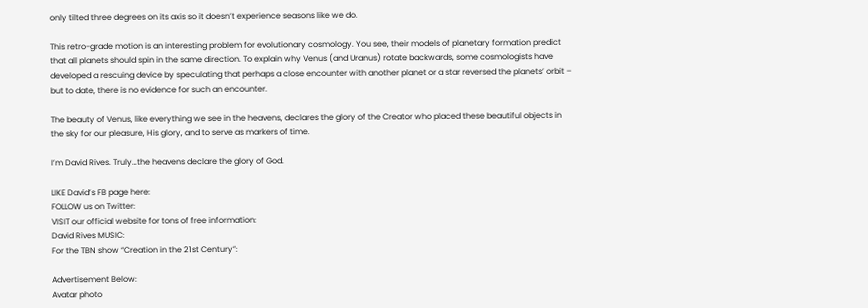only tilted three degrees on its axis so it doesn’t experience seasons like we do.

This retro-grade motion is an interesting problem for evolutionary cosmology. You see, their models of planetary formation predict that all planets should spin in the same direction. To explain why Venus (and Uranus) rotate backwards, some cosmologists have developed a rescuing device by speculating that perhaps a close encounter with another planet or a star reversed the planets’ orbit – but to date, there is no evidence for such an encounter.

The beauty of Venus, like everything we see in the heavens, declares the glory of the Creator who placed these beautiful objects in the sky for our pleasure, His glory, and to serve as markers of time.

I’m David Rives. Truly…the heavens declare the glory of God.

LIKE David’s FB page here:
FOLLOW us on Twitter:
VISIT our official website for tons of free information:
David Rives MUSIC:
For the TBN show “Creation in the 21st Century”:

Advertisement Below:
Avatar photo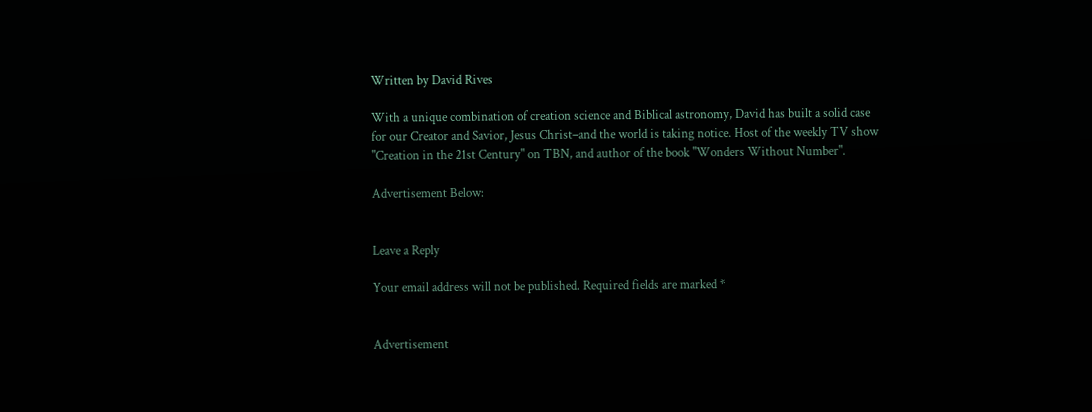Written by David Rives

With a unique combination of creation science and Biblical astronomy, David has built a solid case for our Creator and Savior, Jesus Christ–and the world is taking notice. Host of the weekly TV show "Creation in the 21st Century" on TBN, and author of the book "Wonders Without Number".

Advertisement Below:


Leave a Reply

Your email address will not be published. Required fields are marked *


Advertisement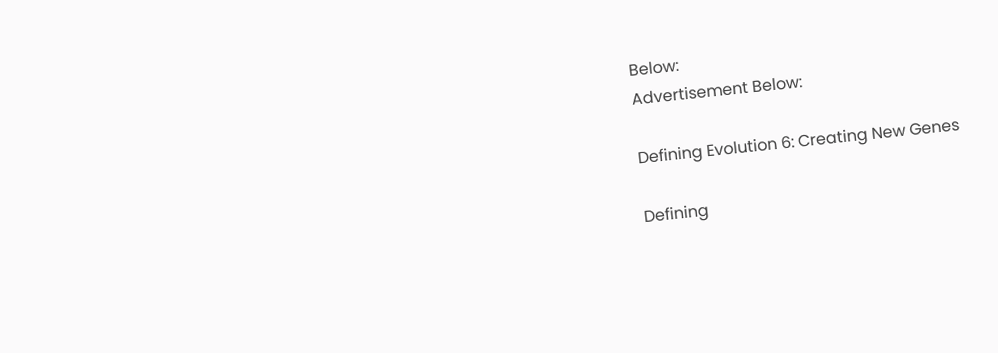Below:
Advertisement Below:

Defining Evolution 6: Creating New Genes

Defining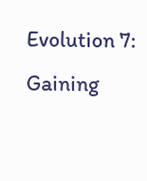Evolution 7: Gaining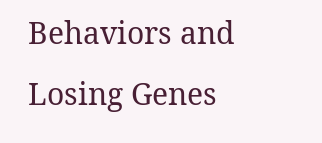Behaviors and Losing Genes